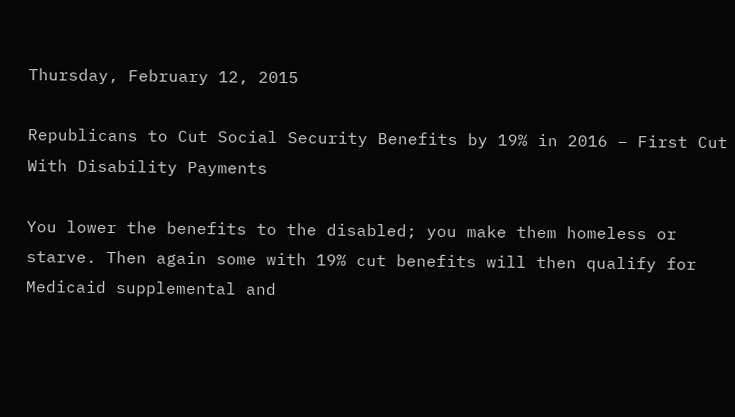Thursday, February 12, 2015

Republicans to Cut Social Security Benefits by 19% in 2016 – First Cut With Disability Payments

You lower the benefits to the disabled; you make them homeless or starve. Then again some with 19% cut benefits will then qualify for Medicaid supplemental and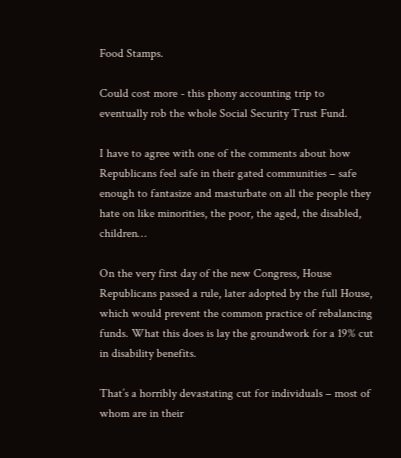Food Stamps.

Could cost more - this phony accounting trip to eventually rob the whole Social Security Trust Fund.

I have to agree with one of the comments about how Republicans feel safe in their gated communities – safe enough to fantasize and masturbate on all the people they hate on like minorities, the poor, the aged, the disabled, children…

On the very first day of the new Congress, House Republicans passed a rule, later adopted by the full House, which would prevent the common practice of rebalancing funds. What this does is lay the groundwork for a 19% cut in disability benefits.

That’s a horribly devastating cut for individuals – most of whom are in their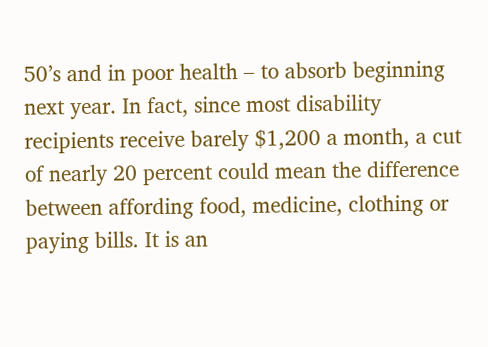50’s and in poor health – to absorb beginning next year. In fact, since most disability recipients receive barely $1,200 a month, a cut of nearly 20 percent could mean the difference between affording food, medicine, clothing or paying bills. It is an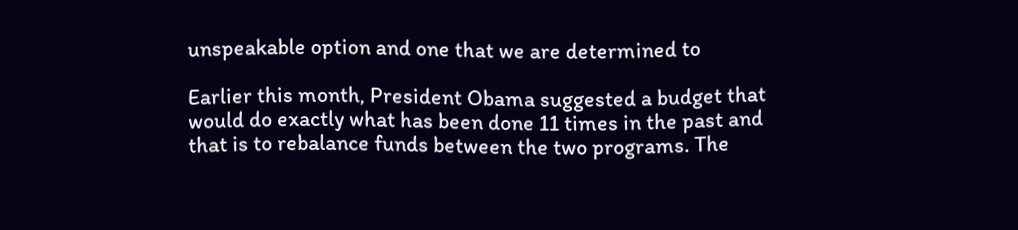unspeakable option and one that we are determined to

Earlier this month, President Obama suggested a budget that would do exactly what has been done 11 times in the past and that is to rebalance funds between the two programs. The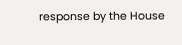response by the House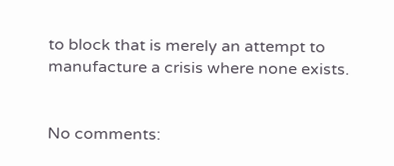to block that is merely an attempt to manufacture a crisis where none exists.


No comments: